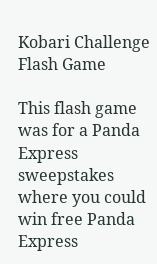Kobari Challenge Flash Game

This flash game was for a Panda Express sweepstakes where you could win free Panda Express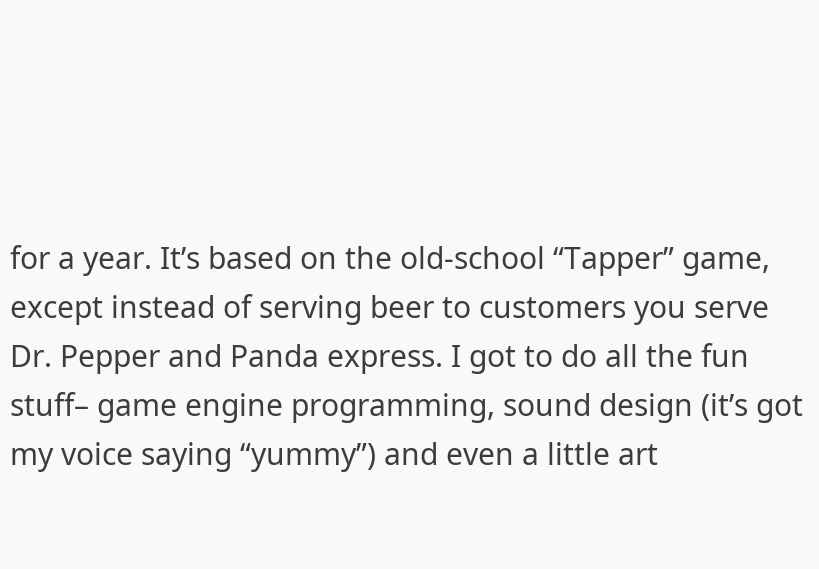for a year. It’s based on the old-school “Tapper” game, except instead of serving beer to customers you serve Dr. Pepper and Panda express. I got to do all the fun stuff– game engine programming, sound design (it’s got my voice saying “yummy”) and even a little art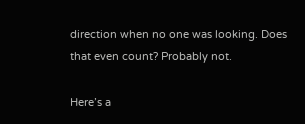direction when no one was looking. Does that even count? Probably not.

Here’s a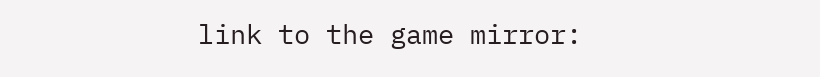link to the game mirror: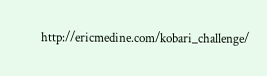http://ericmedine.com/kobari_challenge/